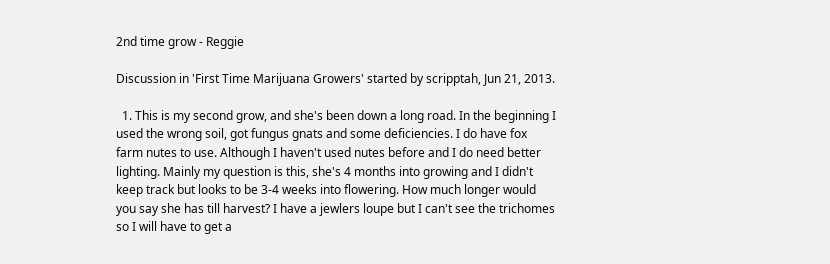2nd time grow - Reggie

Discussion in 'First Time Marijuana Growers' started by scripptah, Jun 21, 2013.

  1. This is my second grow, and she's been down a long road. In the beginning I used the wrong soil, got fungus gnats and some deficiencies. I do have fox farm nutes to use. Although I haven't used nutes before and I do need better lighting. Mainly my question is this, she's 4 months into growing and I didn't keep track but looks to be 3-4 weeks into flowering. How much longer would you say she has till harvest? I have a jewlers loupe but I can't see the trichomes so I will have to get a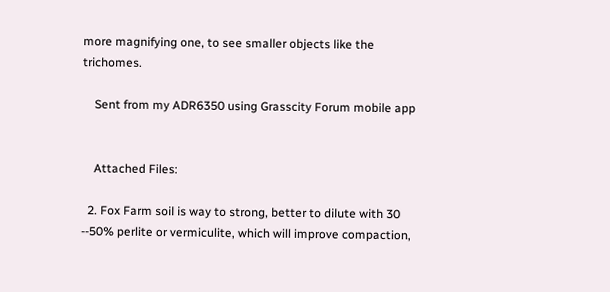more magnifying one, to see smaller objects like the trichomes.

    Sent from my ADR6350 using Grasscity Forum mobile app


    Attached Files:

  2. Fox Farm soil is way to strong, better to dilute with 30 --50% perlite or vermiculite, which will improve compaction,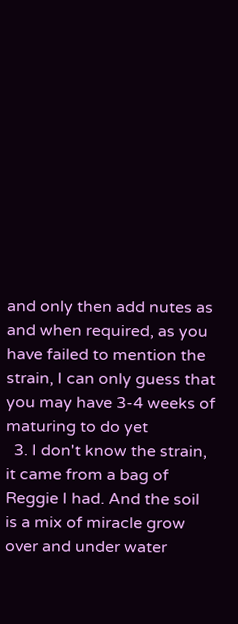and only then add nutes as and when required, as you have failed to mention the strain, I can only guess that you may have 3-4 weeks of maturing to do yet
  3. I don't know the strain, it came from a bag of Reggie I had. And the soil is a mix of miracle grow over and under water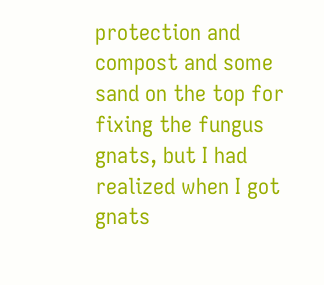protection and compost and some sand on the top for fixing the fungus gnats, but I had realized when I got gnats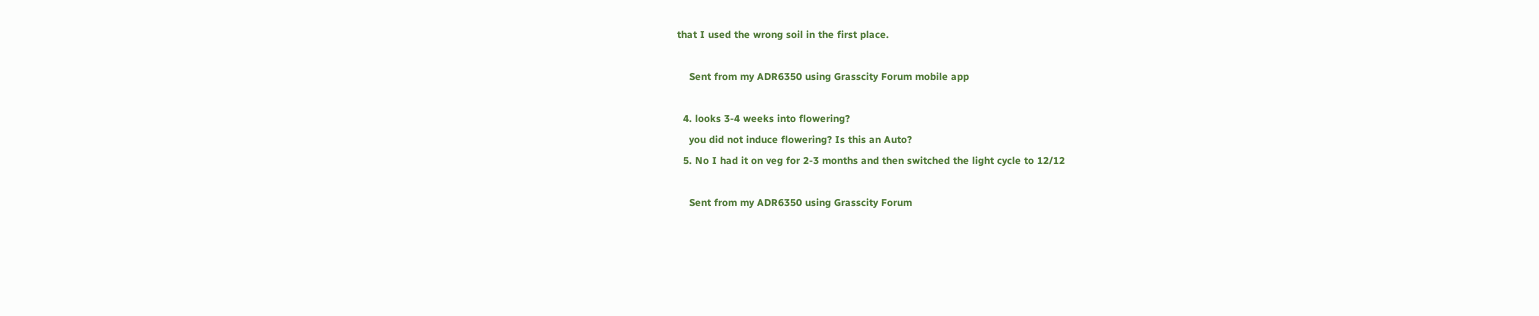that I used the wrong soil in the first place.

    Sent from my ADR6350 using Grasscity Forum mobile app

  4. looks 3-4 weeks into flowering?
    you did not induce flowering? Is this an Auto?
  5. No I had it on veg for 2-3 months and then switched the light cycle to 12/12

    Sent from my ADR6350 using Grasscity Forum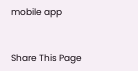mobile app


Share This Page